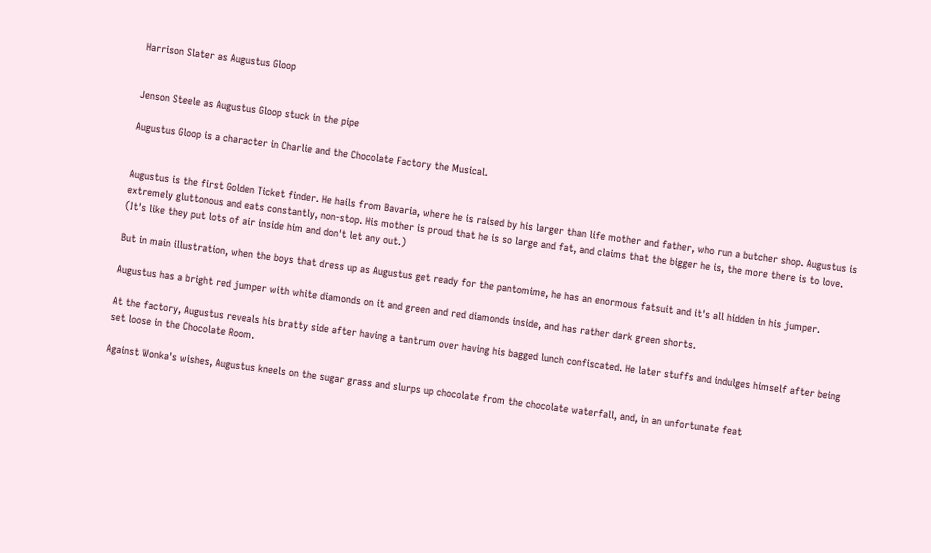Harrison Slater as Augustus Gloop


Jenson Steele as Augustus Gloop stuck in the pipe

Augustus Gloop is a character in Charlie and the Chocolate Factory the Musical.


Augustus is the first Golden Ticket finder. He hails from Bavaria, where he is raised by his larger than life mother and father, who run a butcher shop. Augustus is extremely gluttonous and eats constantly, non-stop. His mother is proud that he is so large and fat, and claims that the bigger he is, the more there is to love. (It's like they put lots of air inside him and don't let any out.)

But in main illustration, when the boys that dress up as Augustus get ready for the pantomime, he has an enormous fatsuit and it's all hidden in his jumper.

Augustus has a bright red jumper with white diamonds on it and green and red diamonds inside, and has rather dark green shorts.

At the factory, Augustus reveals his bratty side after having a tantrum over having his bagged lunch confiscated. He later stuffs and indulges himself after being set loose in the Chocolate Room.

Against Wonka's wishes, Augustus kneels on the sugar grass and slurps up chocolate from the chocolate waterfall, and, in an unfortunate feat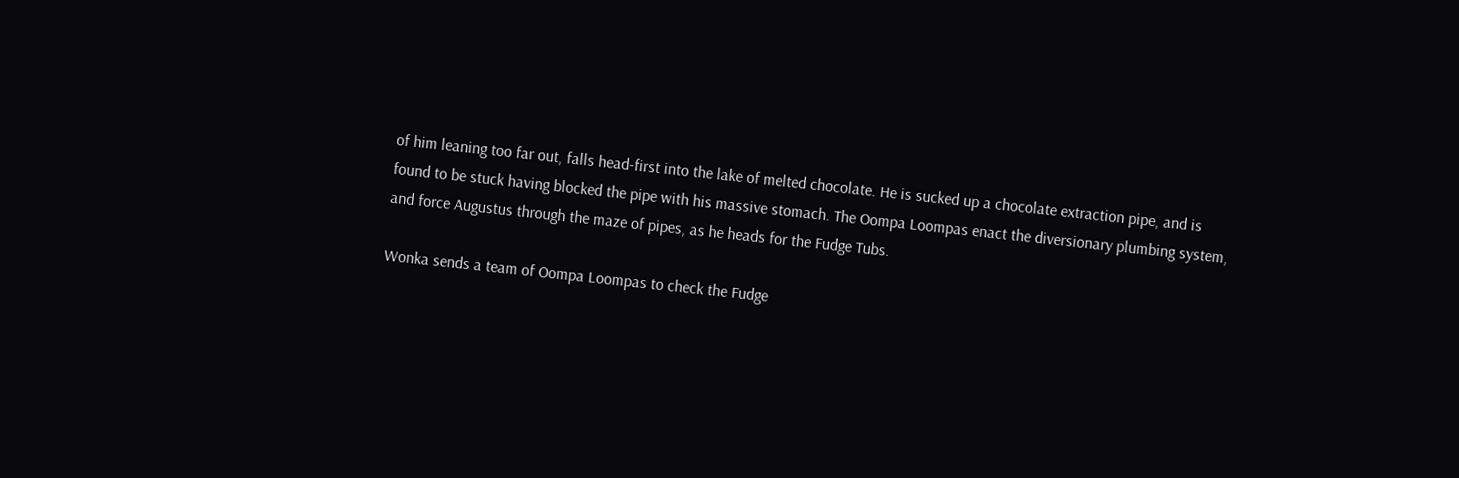of him leaning too far out, falls head-first into the lake of melted chocolate. He is sucked up a chocolate extraction pipe, and is found to be stuck having blocked the pipe with his massive stomach. The Oompa Loompas enact the diversionary plumbing system, and force Augustus through the maze of pipes, as he heads for the Fudge Tubs.

Wonka sends a team of Oompa Loompas to check the Fudge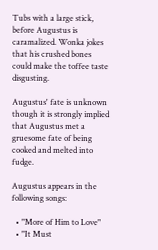Tubs with a large stick, before Augustus is caramalized. Wonka jokes that his crushed bones could make the toffee taste disgusting.

Augustus' fate is unknown though it is strongly implied that Augustus met a gruesome fate of being cooked and melted into fudge.

Augustus appears in the following songs:

  • "More of Him to Love"
  • "It Must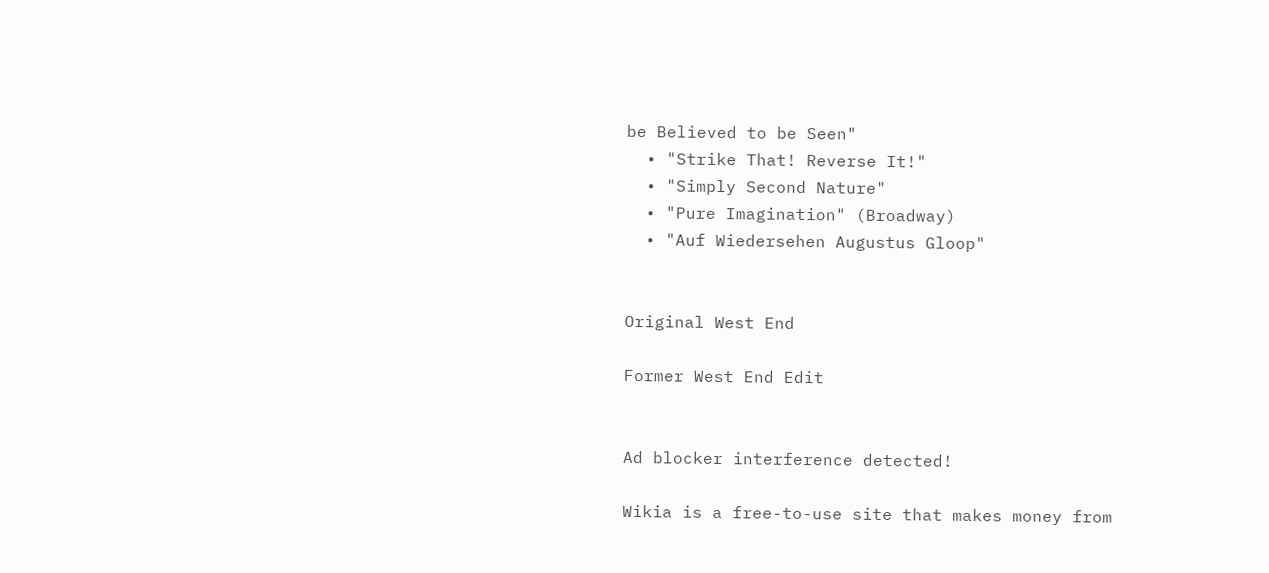be Believed to be Seen"
  • "Strike That! Reverse It!"
  • "Simply Second Nature"
  • "Pure Imagination" (Broadway)
  • "Auf Wiedersehen Augustus Gloop"


Original West End

Former West End Edit


Ad blocker interference detected!

Wikia is a free-to-use site that makes money from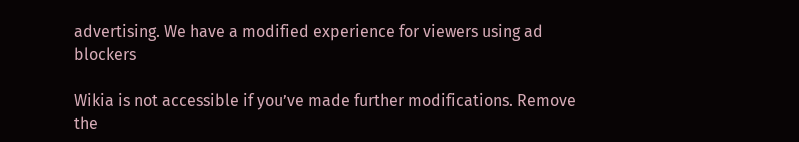advertising. We have a modified experience for viewers using ad blockers

Wikia is not accessible if you’ve made further modifications. Remove the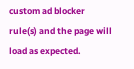custom ad blocker rule(s) and the page will load as expected.